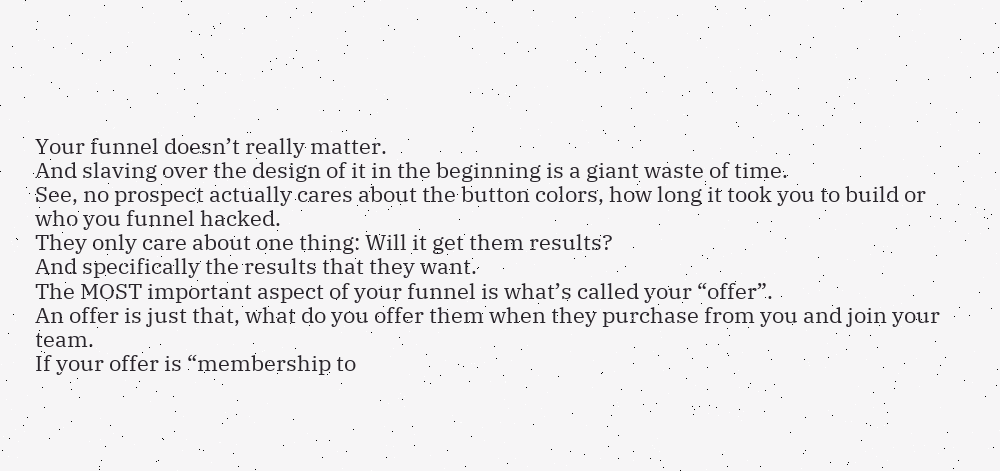Your funnel doesn’t really matter.
And slaving over the design of it in the beginning is a giant waste of time.
See, no prospect actually cares about the button colors, how long it took you to build or who you funnel hacked.
They only care about one thing: Will it get them results?
And specifically the results that they want.
The MOST important aspect of your funnel is what’s called your “offer”.
An offer is just that, what do you offer them when they purchase from you and join your team.
If your offer is “membership to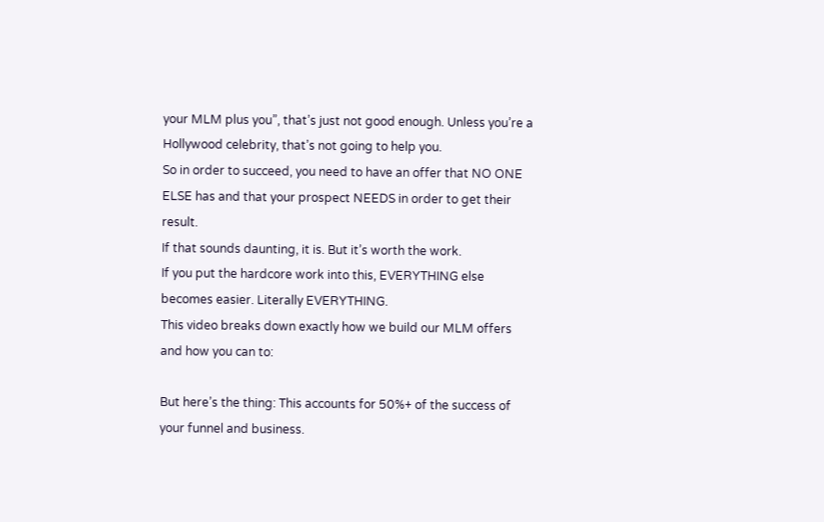your MLM plus you”, that’s just not good enough. Unless you’re a Hollywood celebrity, that’s not going to help you.
So in order to succeed, you need to have an offer that NO ONE ELSE has and that your prospect NEEDS in order to get their result.
If that sounds daunting, it is. But it’s worth the work.
If you put the hardcore work into this, EVERYTHING else becomes easier. Literally EVERYTHING.
This video breaks down exactly how we build our MLM offers and how you can to:

But here’s the thing: This accounts for 50%+ of the success of your funnel and business.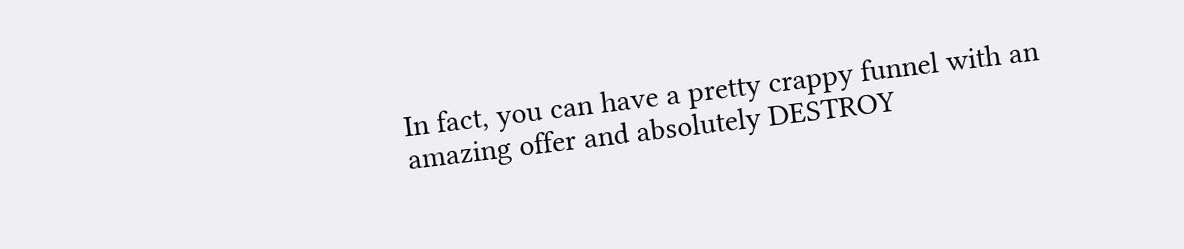In fact, you can have a pretty crappy funnel with an amazing offer and absolutely DESTROY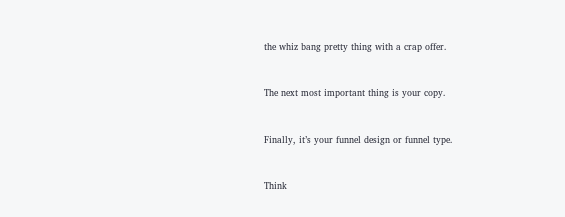the whiz bang pretty thing with a crap offer.


The next most important thing is your copy.


Finally, it’s your funnel design or funnel type.


Think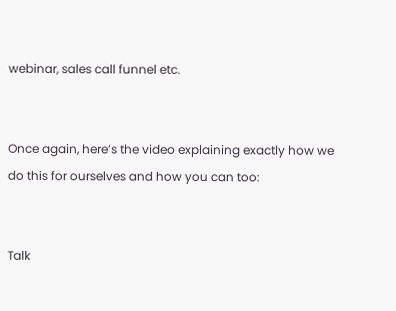webinar, sales call funnel etc.


Once again, here’s the video explaining exactly how we do this for ourselves and how you can too:


Talk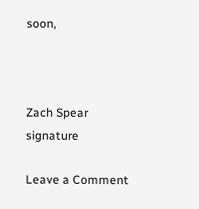soon,



Zach Spear signature

Leave a Comment